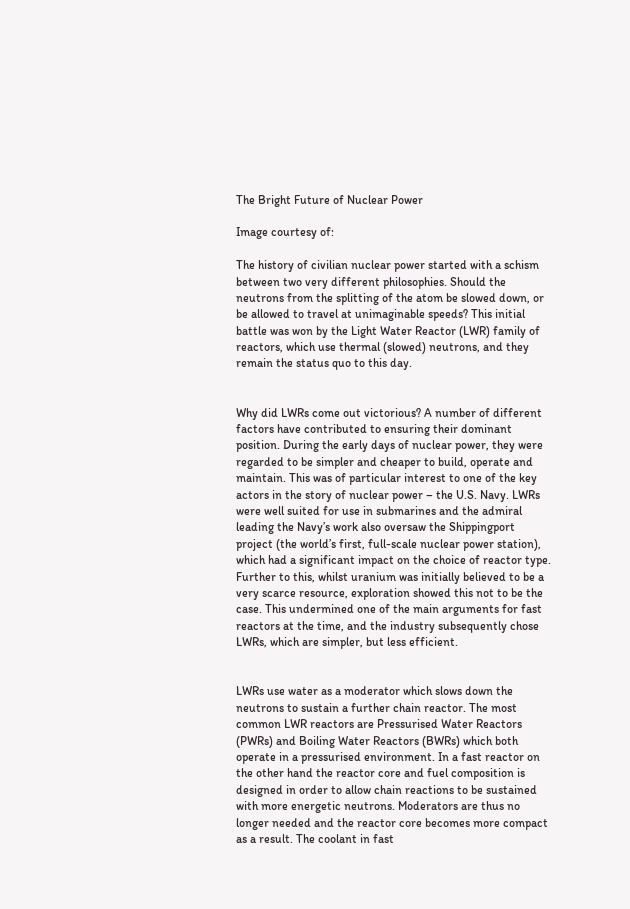The Bright Future of Nuclear Power

Image courtesy of:

The history of civilian nuclear power started with a schism between two very different philosophies. Should the neutrons from the splitting of the atom be slowed down, or be allowed to travel at unimaginable speeds? This initial battle was won by the Light Water Reactor (LWR) family of reactors, which use thermal (slowed) neutrons, and they remain the status quo to this day.


Why did LWRs come out victorious? A number of different factors have contributed to ensuring their dominant position. During the early days of nuclear power, they were regarded to be simpler and cheaper to build, operate and maintain. This was of particular interest to one of the key actors in the story of nuclear power – the U.S. Navy. LWRs were well suited for use in submarines and the admiral leading the Navy’s work also oversaw the Shippingport project (the world’s first, full-scale nuclear power station), which had a significant impact on the choice of reactor type. Further to this, whilst uranium was initially believed to be a very scarce resource, exploration showed this not to be the case. This undermined one of the main arguments for fast reactors at the time, and the industry subsequently chose LWRs, which are simpler, but less efficient.


LWRs use water as a moderator which slows down the neutrons to sustain a further chain reactor. The most common LWR reactors are Pressurised Water Reactors (PWRs) and Boiling Water Reactors (BWRs) which both operate in a pressurised environment. In a fast reactor on the other hand the reactor core and fuel composition is designed in order to allow chain reactions to be sustained with more energetic neutrons. Moderators are thus no longer needed and the reactor core becomes more compact as a result. The coolant in fast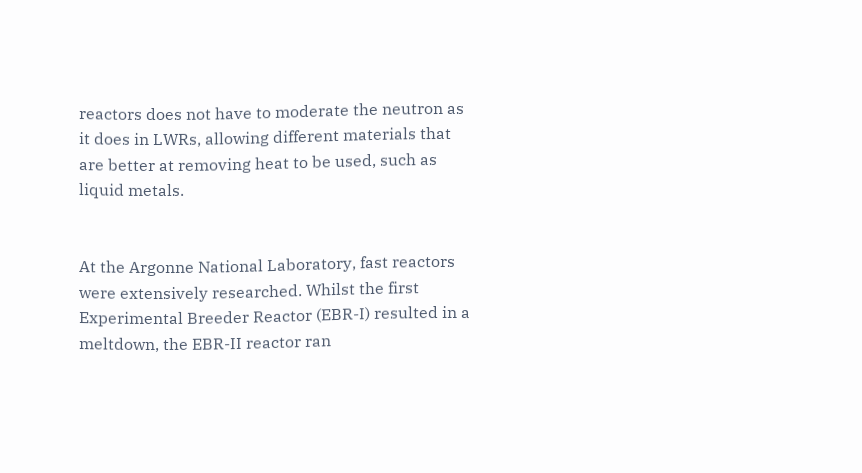reactors does not have to moderate the neutron as it does in LWRs, allowing different materials that are better at removing heat to be used, such as liquid metals.


At the Argonne National Laboratory, fast reactors were extensively researched. Whilst the first Experimental Breeder Reactor (EBR-I) resulted in a meltdown, the EBR-II reactor ran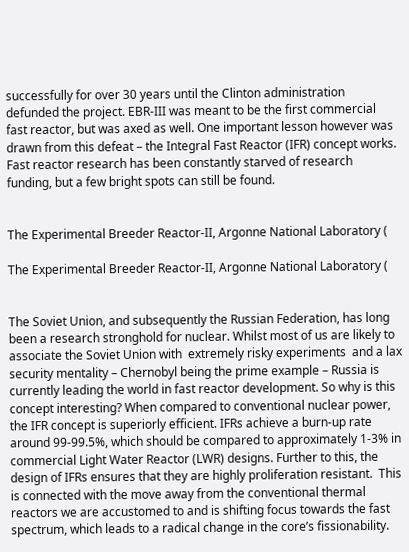successfully for over 30 years until the Clinton administration defunded the project. EBR-III was meant to be the first commercial fast reactor, but was axed as well. One important lesson however was drawn from this defeat – the Integral Fast Reactor (IFR) concept works. Fast reactor research has been constantly starved of research funding, but a few bright spots can still be found.


The Experimental Breeder Reactor-II, Argonne National Laboratory (

The Experimental Breeder Reactor-II, Argonne National Laboratory (


The Soviet Union, and subsequently the Russian Federation, has long been a research stronghold for nuclear. Whilst most of us are likely to associate the Soviet Union with  extremely risky experiments  and a lax security mentality – Chernobyl being the prime example – Russia is currently leading the world in fast reactor development. So why is this concept interesting? When compared to conventional nuclear power, the IFR concept is superiorly efficient. IFRs achieve a burn-up rate around 99-99.5%, which should be compared to approximately 1-3% in commercial Light Water Reactor (LWR) designs. Further to this, the design of IFRs ensures that they are highly proliferation resistant.  This is connected with the move away from the conventional thermal reactors we are accustomed to and is shifting focus towards the fast spectrum, which leads to a radical change in the core’s fissionability.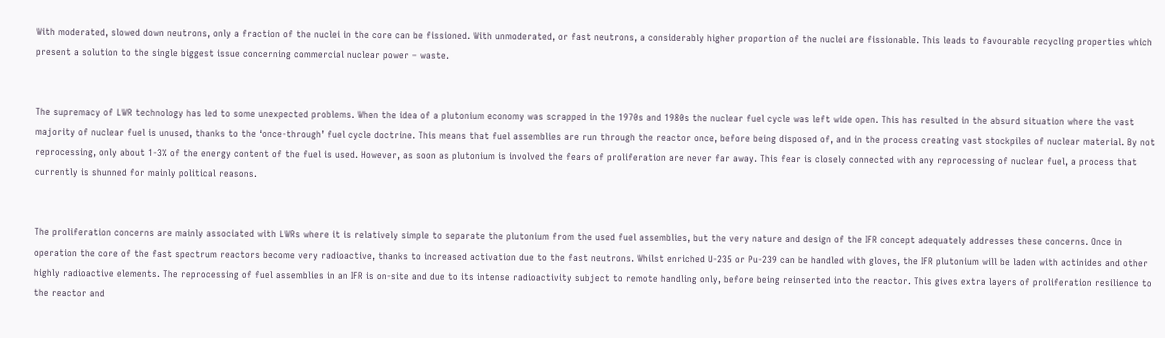With moderated, slowed down neutrons, only a fraction of the nuclei in the core can be fissioned. With unmoderated, or fast neutrons, a considerably higher proportion of the nuclei are fissionable. This leads to favourable recycling properties which present a solution to the single biggest issue concerning commercial nuclear power – waste.


The supremacy of LWR technology has led to some unexpected problems. When the idea of a plutonium economy was scrapped in the 1970s and 1980s the nuclear fuel cycle was left wide open. This has resulted in the absurd situation where the vast majority of nuclear fuel is unused, thanks to the ‘once-through’ fuel cycle doctrine. This means that fuel assemblies are run through the reactor once, before being disposed of, and in the process creating vast stockpiles of nuclear material. By not reprocessing, only about 1-3% of the energy content of the fuel is used. However, as soon as plutonium is involved the fears of proliferation are never far away. This fear is closely connected with any reprocessing of nuclear fuel, a process that currently is shunned for mainly political reasons.


The proliferation concerns are mainly associated with LWRs where it is relatively simple to separate the plutonium from the used fuel assemblies, but the very nature and design of the IFR concept adequately addresses these concerns. Once in operation the core of the fast spectrum reactors become very radioactive, thanks to increased activation due to the fast neutrons. Whilst enriched U-235 or Pu-239 can be handled with gloves, the IFR plutonium will be laden with actinides and other highly radioactive elements. The reprocessing of fuel assemblies in an IFR is on-site and due to its intense radioactivity subject to remote handling only, before being reinserted into the reactor. This gives extra layers of proliferation resilience to the reactor and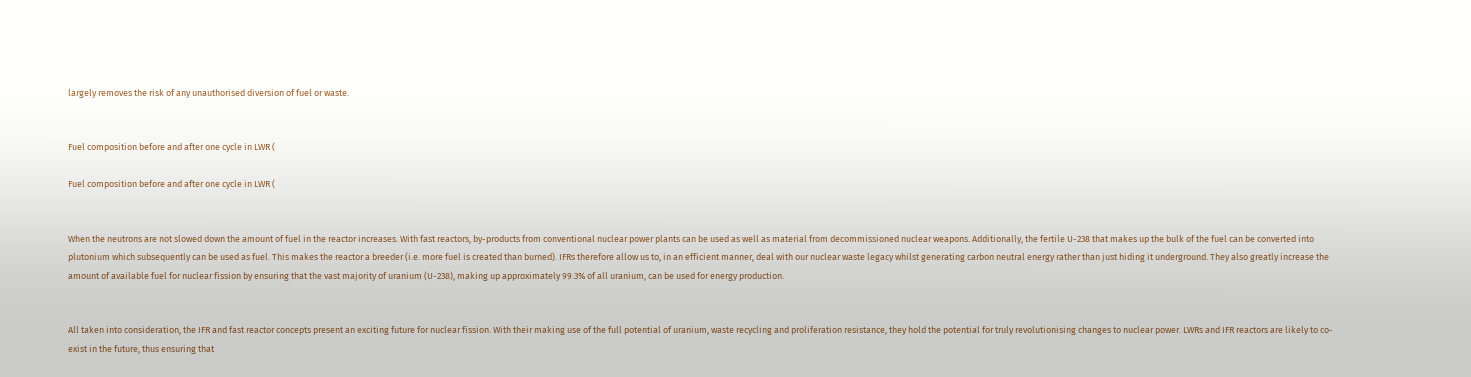largely removes the risk of any unauthorised diversion of fuel or waste.


Fuel composition before and after one cycle in LWR (

Fuel composition before and after one cycle in LWR (


When the neutrons are not slowed down the amount of fuel in the reactor increases. With fast reactors, by-products from conventional nuclear power plants can be used as well as material from decommissioned nuclear weapons. Additionally, the fertile U-238 that makes up the bulk of the fuel can be converted into plutonium which subsequently can be used as fuel. This makes the reactor a breeder (i.e. more fuel is created than burned). IFRs therefore allow us to, in an efficient manner, deal with our nuclear waste legacy whilst generating carbon neutral energy rather than just hiding it underground. They also greatly increase the amount of available fuel for nuclear fission by ensuring that the vast majority of uranium (U-238), making up approximately 99.3% of all uranium, can be used for energy production.


All taken into consideration, the IFR and fast reactor concepts present an exciting future for nuclear fission. With their making use of the full potential of uranium, waste recycling and proliferation resistance, they hold the potential for truly revolutionising changes to nuclear power. LWRs and IFR reactors are likely to co-exist in the future, thus ensuring that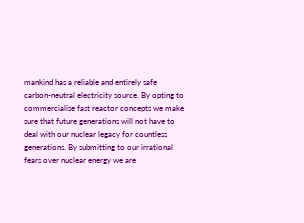mankind has a reliable and entirely safe carbon-neutral electricity source. By opting to commercialise fast reactor concepts we make sure that future generations will not have to deal with our nuclear legacy for countless generations. By submitting to our irrational fears over nuclear energy we are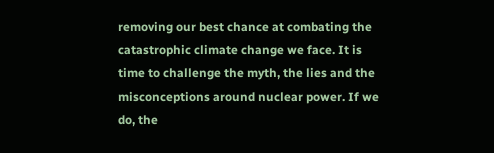removing our best chance at combating the catastrophic climate change we face. It is time to challenge the myth, the lies and the misconceptions around nuclear power. If we do, the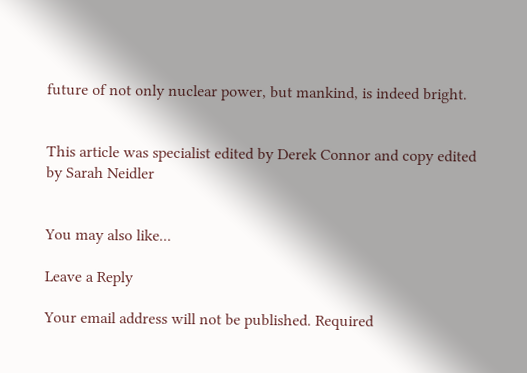future of not only nuclear power, but mankind, is indeed bright.


This article was specialist edited by Derek Connor and copy edited by Sarah Neidler


You may also like...

Leave a Reply

Your email address will not be published. Required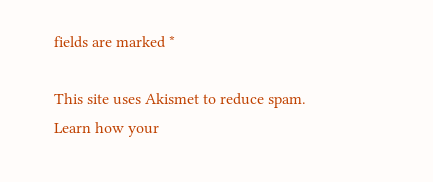fields are marked *

This site uses Akismet to reduce spam. Learn how your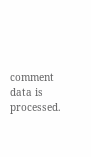comment data is processed.